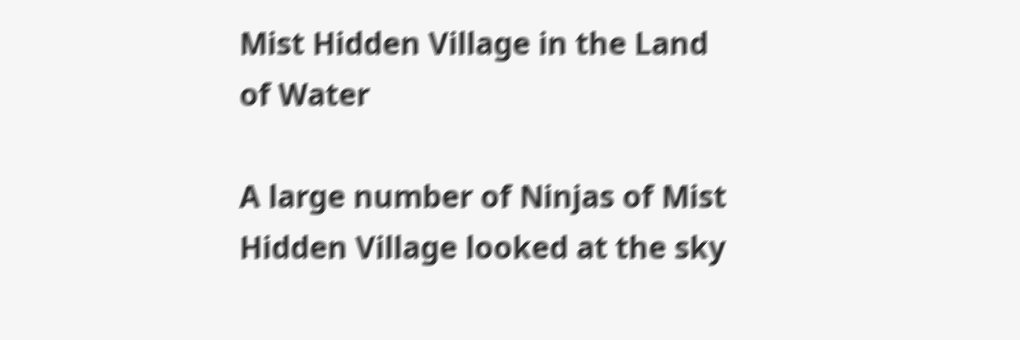Mist Hidden Village in the Land of Water

A large number of Ninjas of Mist Hidden Village looked at the sky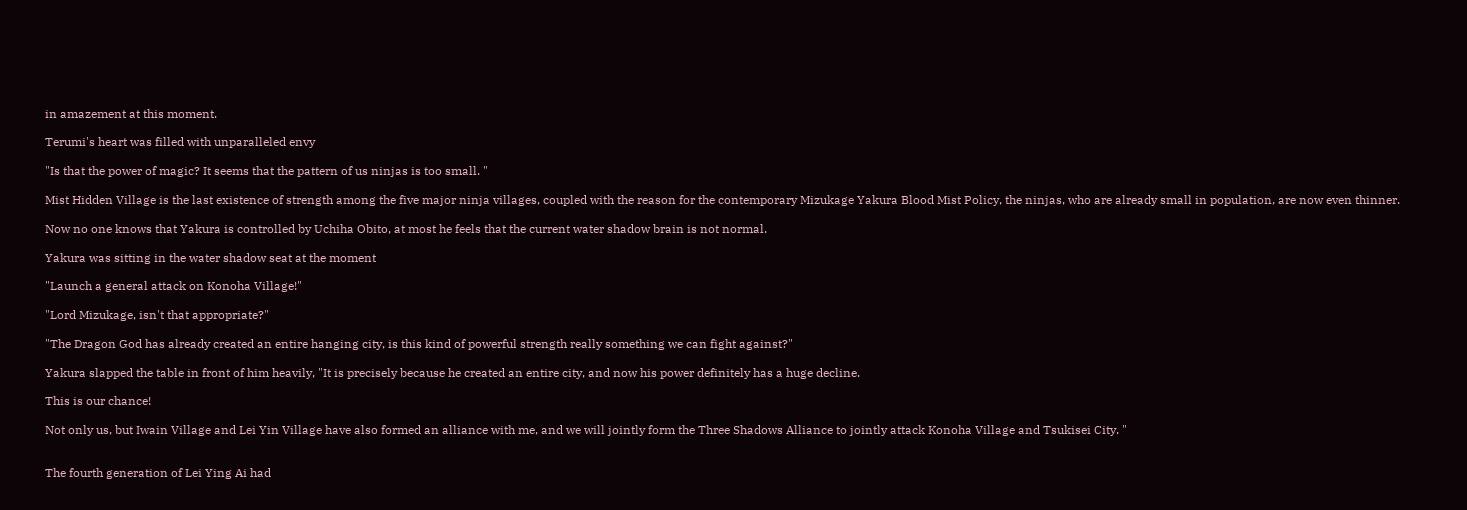in amazement at this moment.

Terumi's heart was filled with unparalleled envy

"Is that the power of magic? It seems that the pattern of us ninjas is too small. "

Mist Hidden Village is the last existence of strength among the five major ninja villages, coupled with the reason for the contemporary Mizukage Yakura Blood Mist Policy, the ninjas, who are already small in population, are now even thinner.

Now no one knows that Yakura is controlled by Uchiha Obito, at most he feels that the current water shadow brain is not normal.

Yakura was sitting in the water shadow seat at the moment

"Launch a general attack on Konoha Village!"

"Lord Mizukage, isn't that appropriate?"

"The Dragon God has already created an entire hanging city, is this kind of powerful strength really something we can fight against?"

Yakura slapped the table in front of him heavily, "It is precisely because he created an entire city, and now his power definitely has a huge decline.

This is our chance!

Not only us, but Iwain Village and Lei Yin Village have also formed an alliance with me, and we will jointly form the Three Shadows Alliance to jointly attack Konoha Village and Tsukisei City. "


The fourth generation of Lei Ying Ai had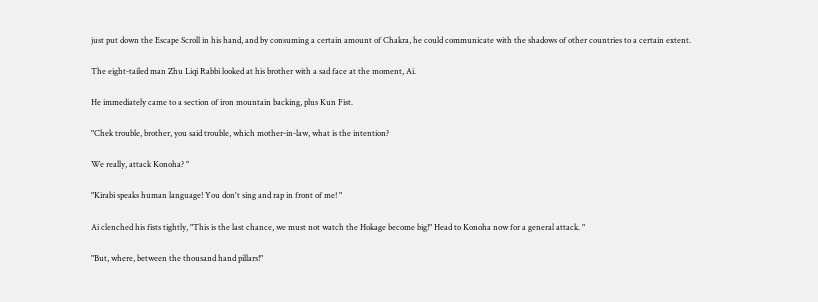just put down the Escape Scroll in his hand, and by consuming a certain amount of Chakra, he could communicate with the shadows of other countries to a certain extent.

The eight-tailed man Zhu Liqi Rabbi looked at his brother with a sad face at the moment, Ai.

He immediately came to a section of iron mountain backing, plus Kun Fist.

"Chek trouble, brother, you said trouble, which mother-in-law, what is the intention?

We really, attack Konoha? "

"Kirabi speaks human language! You don't sing and rap in front of me! "

Ai clenched his fists tightly, "This is the last chance, we must not watch the Hokage become big!" Head to Konoha now for a general attack. "

"But, where, between the thousand hand pillars!"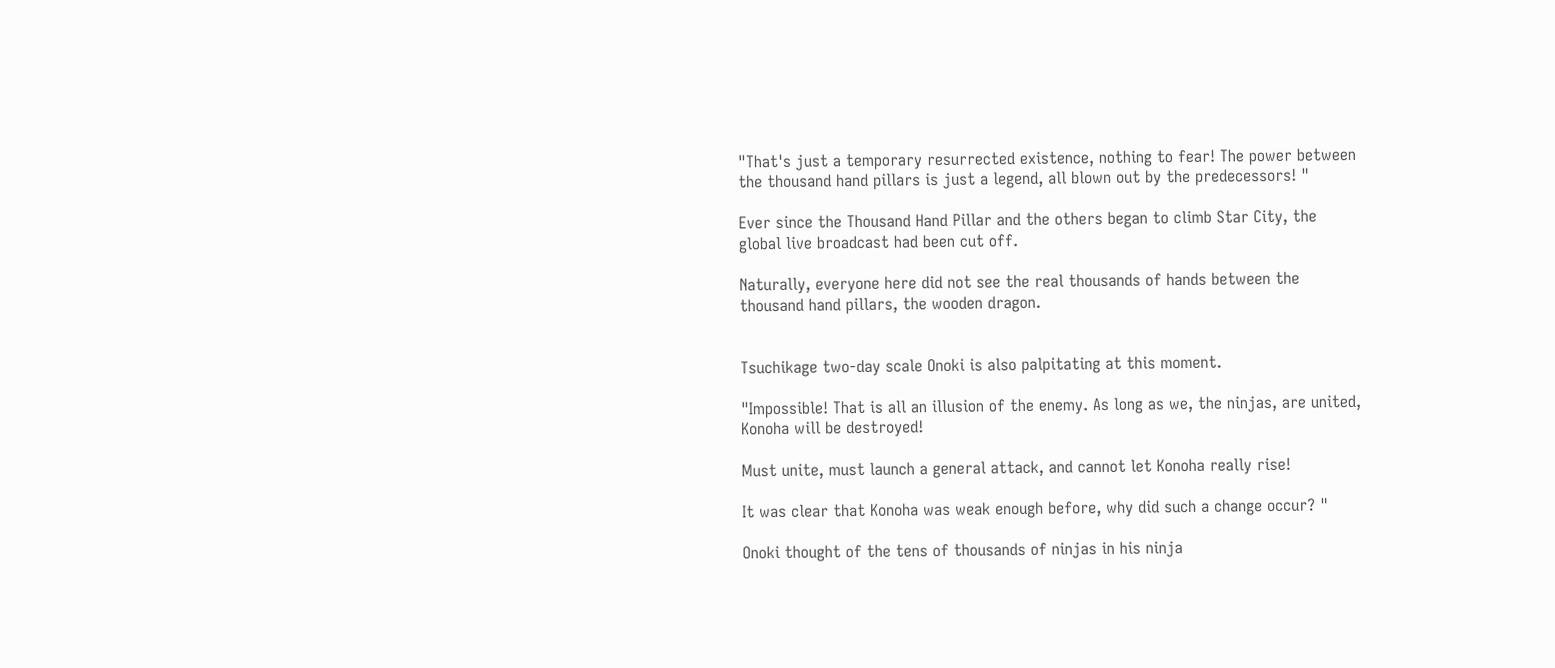"That's just a temporary resurrected existence, nothing to fear! The power between the thousand hand pillars is just a legend, all blown out by the predecessors! "

Ever since the Thousand Hand Pillar and the others began to climb Star City, the global live broadcast had been cut off.

Naturally, everyone here did not see the real thousands of hands between the thousand hand pillars, the wooden dragon.


Tsuchikage two-day scale Onoki is also palpitating at this moment.

"Impossible! That is all an illusion of the enemy. As long as we, the ninjas, are united, Konoha will be destroyed!

Must unite, must launch a general attack, and cannot let Konoha really rise!

It was clear that Konoha was weak enough before, why did such a change occur? "

Onoki thought of the tens of thousands of ninjas in his ninja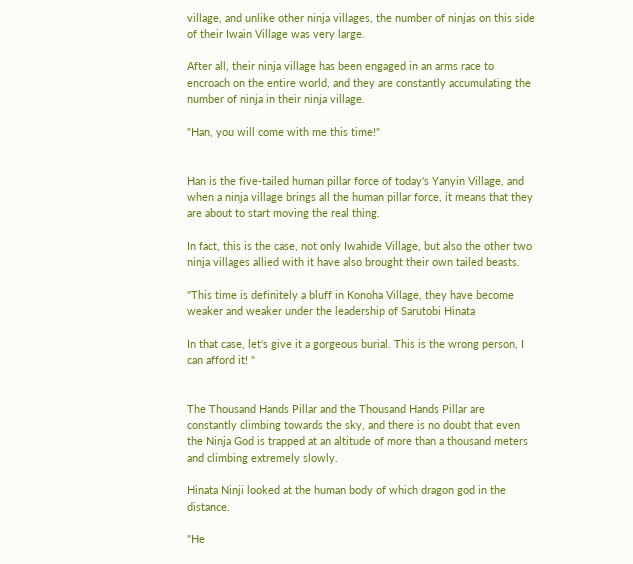village, and unlike other ninja villages, the number of ninjas on this side of their Iwain Village was very large.

After all, their ninja village has been engaged in an arms race to encroach on the entire world, and they are constantly accumulating the number of ninja in their ninja village.

"Han, you will come with me this time!"


Han is the five-tailed human pillar force of today's Yanyin Village, and when a ninja village brings all the human pillar force, it means that they are about to start moving the real thing.

In fact, this is the case, not only Iwahide Village, but also the other two ninja villages allied with it have also brought their own tailed beasts.

"This time is definitely a bluff in Konoha Village, they have become weaker and weaker under the leadership of Sarutobi Hinata

In that case, let's give it a gorgeous burial. This is the wrong person, I can afford it! "


The Thousand Hands Pillar and the Thousand Hands Pillar are constantly climbing towards the sky, and there is no doubt that even the Ninja God is trapped at an altitude of more than a thousand meters and climbing extremely slowly.

Hinata Ninji looked at the human body of which dragon god in the distance.

"He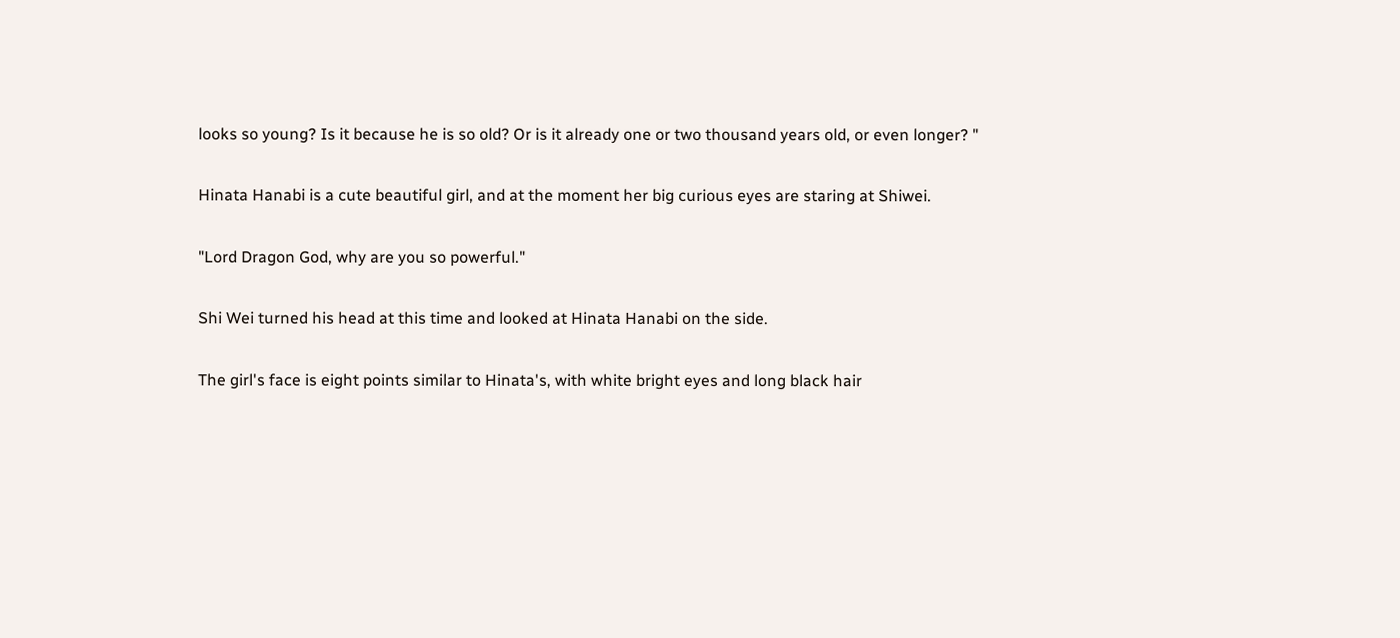looks so young? Is it because he is so old? Or is it already one or two thousand years old, or even longer? "

Hinata Hanabi is a cute beautiful girl, and at the moment her big curious eyes are staring at Shiwei.

"Lord Dragon God, why are you so powerful."

Shi Wei turned his head at this time and looked at Hinata Hanabi on the side.

The girl's face is eight points similar to Hinata's, with white bright eyes and long black hair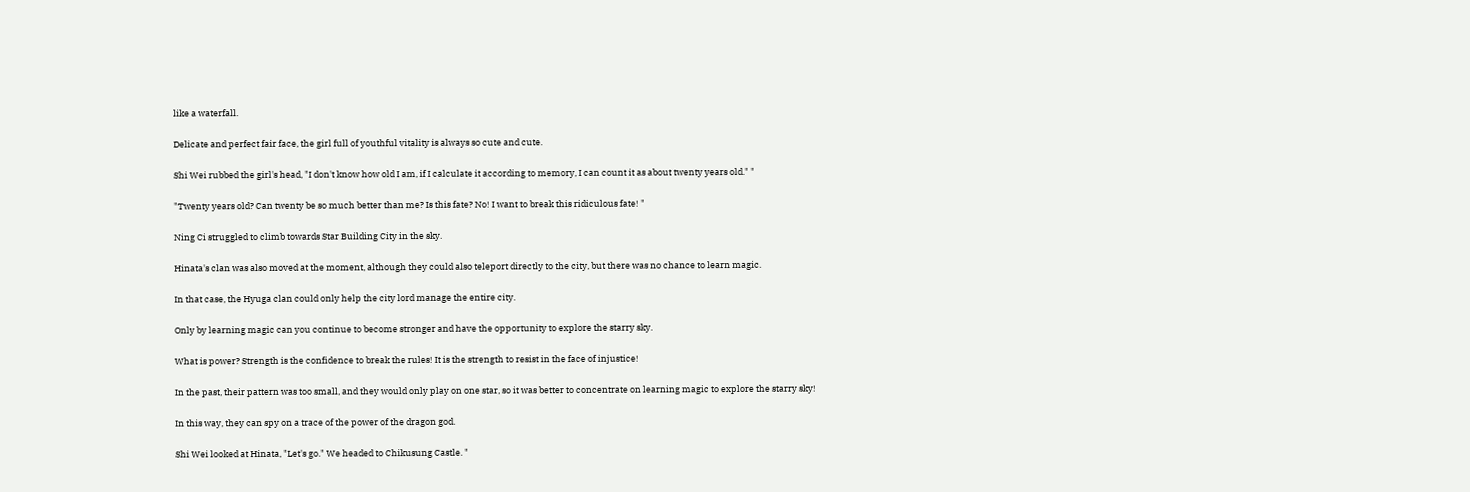like a waterfall.

Delicate and perfect fair face, the girl full of youthful vitality is always so cute and cute.

Shi Wei rubbed the girl's head, "I don't know how old I am, if I calculate it according to memory, I can count it as about twenty years old." "

"Twenty years old? Can twenty be so much better than me? Is this fate? No! I want to break this ridiculous fate! "

Ning Ci struggled to climb towards Star Building City in the sky.

Hinata's clan was also moved at the moment, although they could also teleport directly to the city, but there was no chance to learn magic.

In that case, the Hyuga clan could only help the city lord manage the entire city.

Only by learning magic can you continue to become stronger and have the opportunity to explore the starry sky.

What is power? Strength is the confidence to break the rules! It is the strength to resist in the face of injustice!

In the past, their pattern was too small, and they would only play on one star, so it was better to concentrate on learning magic to explore the starry sky!

In this way, they can spy on a trace of the power of the dragon god.

Shi Wei looked at Hinata, "Let's go." We headed to Chikusung Castle. "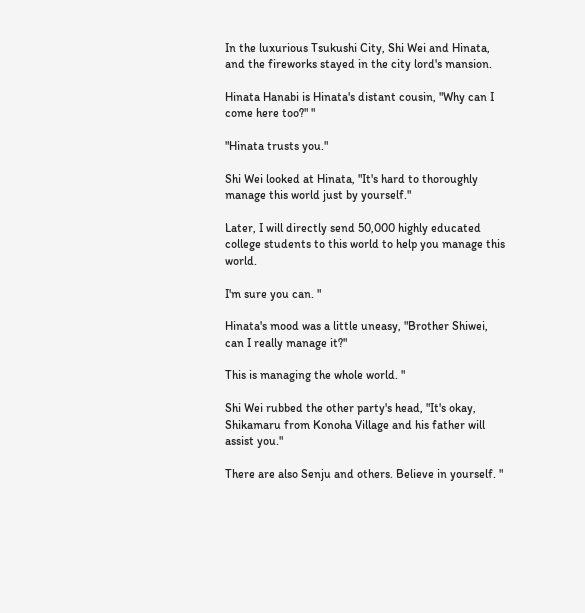In the luxurious Tsukushi City, Shi Wei and Hinata, and the fireworks stayed in the city lord's mansion.

Hinata Hanabi is Hinata's distant cousin, "Why can I come here too?" "

"Hinata trusts you."

Shi Wei looked at Hinata, "It's hard to thoroughly manage this world just by yourself."

Later, I will directly send 50,000 highly educated college students to this world to help you manage this world.

I'm sure you can. "

Hinata's mood was a little uneasy, "Brother Shiwei, can I really manage it?"

This is managing the whole world. "

Shi Wei rubbed the other party's head, "It's okay, Shikamaru from Konoha Village and his father will assist you."

There are also Senju and others. Believe in yourself. "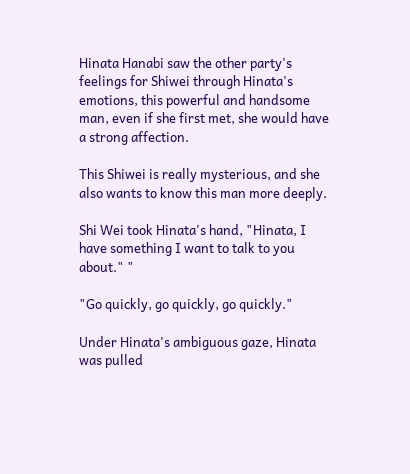Hinata Hanabi saw the other party's feelings for Shiwei through Hinata's emotions, this powerful and handsome man, even if she first met, she would have a strong affection.

This Shiwei is really mysterious, and she also wants to know this man more deeply.

Shi Wei took Hinata's hand, "Hinata, I have something I want to talk to you about." "

"Go quickly, go quickly, go quickly."

Under Hinata's ambiguous gaze, Hinata was pulled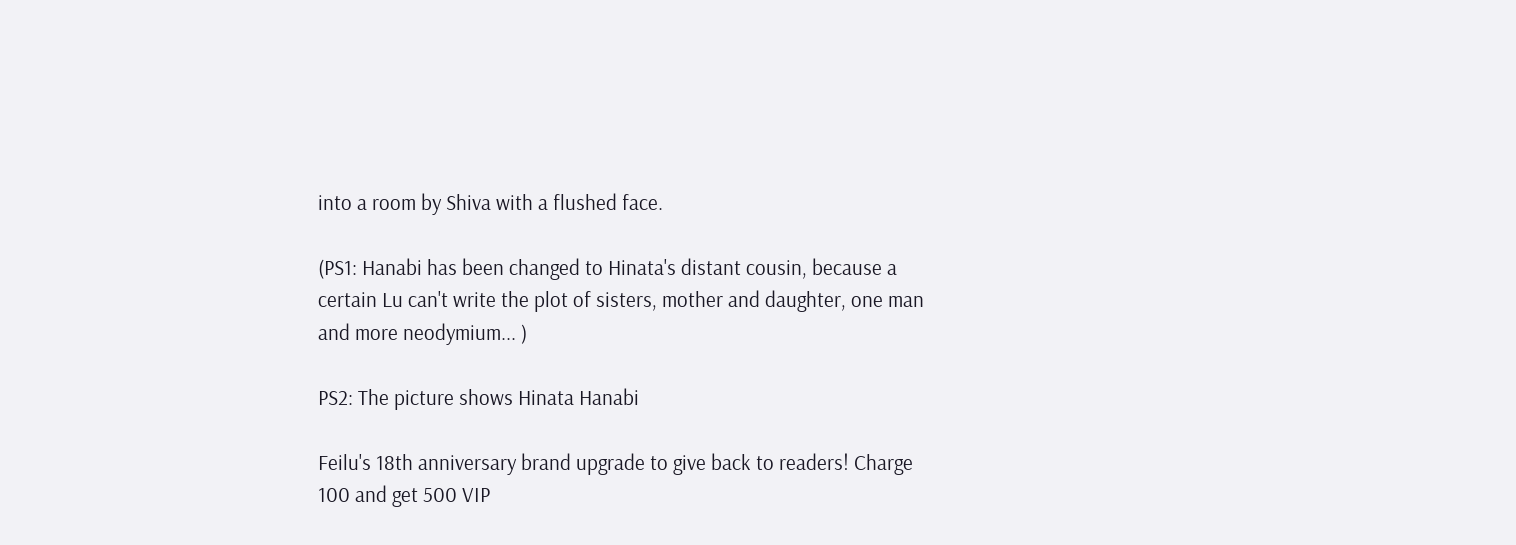into a room by Shiva with a flushed face.

(PS1: Hanabi has been changed to Hinata's distant cousin, because a certain Lu can't write the plot of sisters, mother and daughter, one man and more neodymium... )

PS2: The picture shows Hinata Hanabi

Feilu's 18th anniversary brand upgrade to give back to readers! Charge 100 and get 500 VIP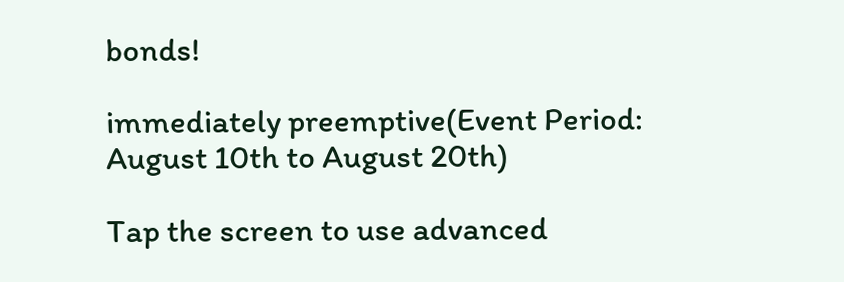bonds!

immediately preemptive(Event Period: August 10th to August 20th)

Tap the screen to use advanced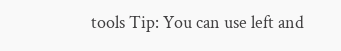tools Tip: You can use left and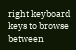right keyboard keys to browse between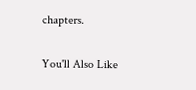chapters.

You'll Also Like